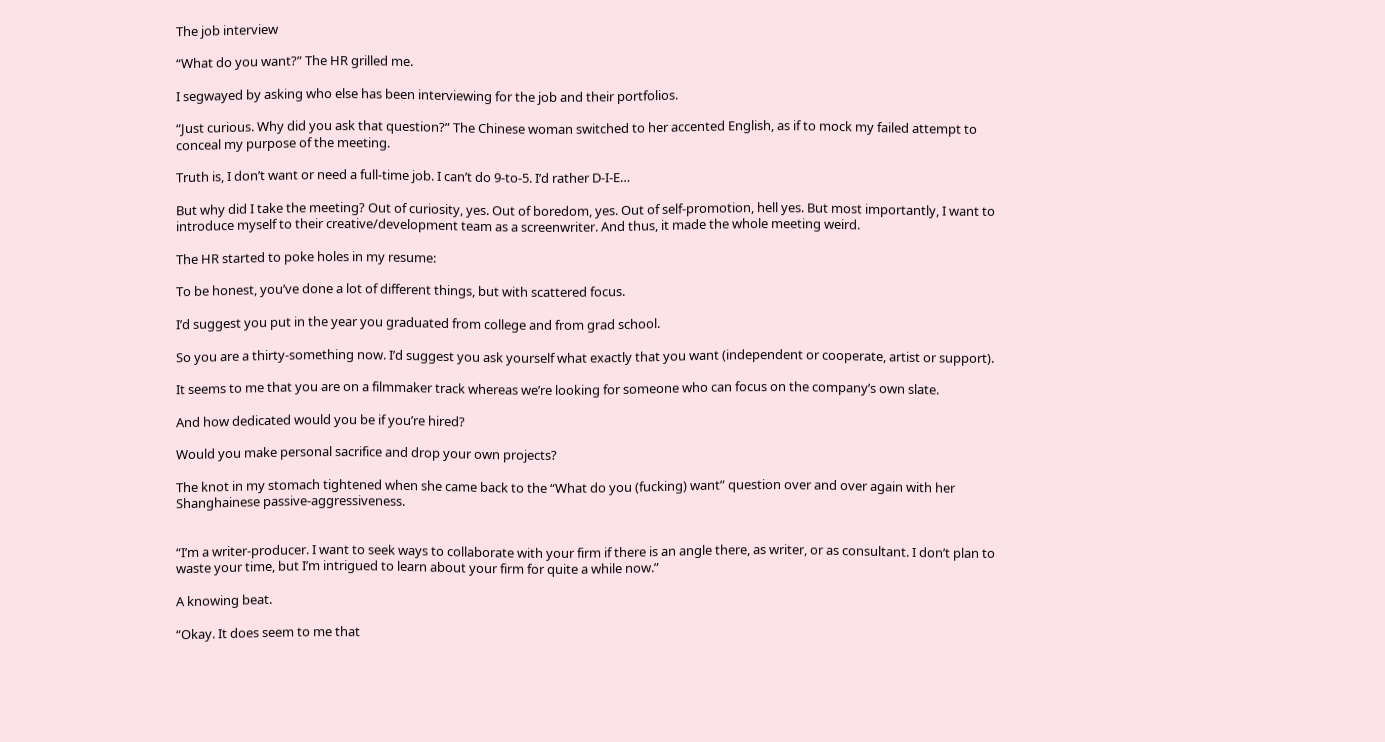The job interview

“What do you want?” The HR grilled me.

I segwayed by asking who else has been interviewing for the job and their portfolios.

“Just curious. Why did you ask that question?” The Chinese woman switched to her accented English, as if to mock my failed attempt to conceal my purpose of the meeting.

Truth is, I don’t want or need a full-time job. I can’t do 9-to-5. I’d rather D-I-E…

But why did I take the meeting? Out of curiosity, yes. Out of boredom, yes. Out of self-promotion, hell yes. But most importantly, I want to introduce myself to their creative/development team as a screenwriter. And thus, it made the whole meeting weird.

The HR started to poke holes in my resume:

To be honest, you’ve done a lot of different things, but with scattered focus.

I’d suggest you put in the year you graduated from college and from grad school.

So you are a thirty-something now. I’d suggest you ask yourself what exactly that you want (independent or cooperate, artist or support).

It seems to me that you are on a filmmaker track whereas we’re looking for someone who can focus on the company’s own slate.

And how dedicated would you be if you’re hired?

Would you make personal sacrifice and drop your own projects?

The knot in my stomach tightened when she came back to the “What do you (fucking) want” question over and over again with her Shanghainese passive-aggressiveness.


“I’m a writer-producer. I want to seek ways to collaborate with your firm if there is an angle there, as writer, or as consultant. I don’t plan to waste your time, but I’m intrigued to learn about your firm for quite a while now.”

A knowing beat.

“Okay. It does seem to me that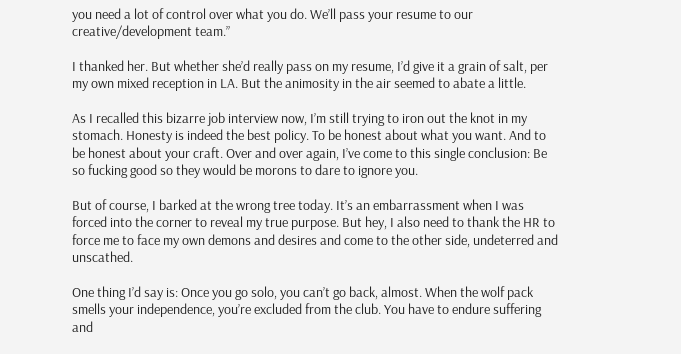you need a lot of control over what you do. We’ll pass your resume to our creative/development team.”

I thanked her. But whether she’d really pass on my resume, I’d give it a grain of salt, per my own mixed reception in LA. But the animosity in the air seemed to abate a little.

As I recalled this bizarre job interview now, I’m still trying to iron out the knot in my stomach. Honesty is indeed the best policy. To be honest about what you want. And to be honest about your craft. Over and over again, I’ve come to this single conclusion: Be so fucking good so they would be morons to dare to ignore you.

But of course, I barked at the wrong tree today. It’s an embarrassment when I was forced into the corner to reveal my true purpose. But hey, I also need to thank the HR to force me to face my own demons and desires and come to the other side, undeterred and unscathed.

One thing I’d say is: Once you go solo, you can’t go back, almost. When the wolf pack smells your independence, you’re excluded from the club. You have to endure suffering and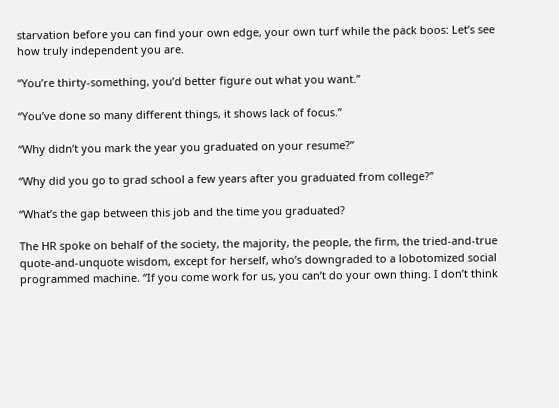starvation before you can find your own edge, your own turf while the pack boos: Let’s see how truly independent you are.

“You’re thirty-something, you’d better figure out what you want.”

“You’ve done so many different things, it shows lack of focus.”

“Why didn’t you mark the year you graduated on your resume?”

“Why did you go to grad school a few years after you graduated from college?”

“What’s the gap between this job and the time you graduated?

The HR spoke on behalf of the society, the majority, the people, the firm, the tried-and-true quote-and-unquote wisdom, except for herself, who’s downgraded to a lobotomized social programmed machine. “If you come work for us, you can’t do your own thing. I don’t think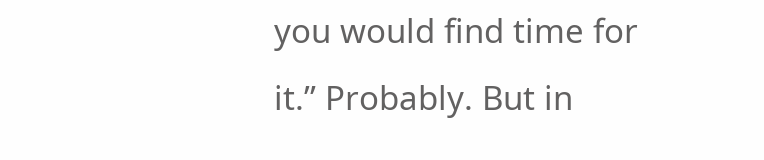you would find time for it.” Probably. But in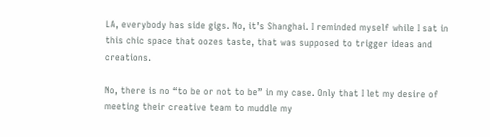LA, everybody has side gigs. No, it’s Shanghai. I reminded myself while I sat in this chic space that oozes taste, that was supposed to trigger ideas and creations.

No, there is no “to be or not to be” in my case. Only that I let my desire of meeting their creative team to muddle my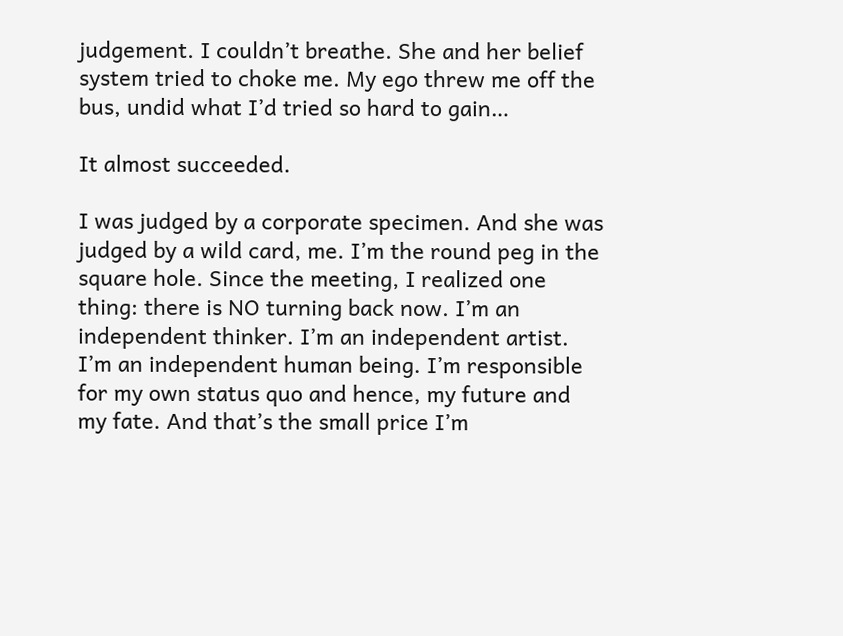judgement. I couldn’t breathe. She and her belief system tried to choke me. My ego threw me off the bus, undid what I’d tried so hard to gain…

It almost succeeded.

I was judged by a corporate specimen. And she was judged by a wild card, me. I’m the round peg in the square hole. Since the meeting, I realized one thing: there is NO turning back now. I’m an independent thinker. I’m an independent artist. I’m an independent human being. I’m responsible for my own status quo and hence, my future and my fate. And that’s the small price I’m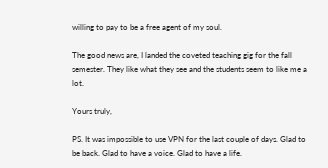willing to pay to be a free agent of my soul.

The good news are, I landed the coveted teaching gig for the fall semester. They like what they see and the students seem to like me a lot.

Yours truly,

PS. It was impossible to use VPN for the last couple of days. Glad to be back. Glad to have a voice. Glad to have a life.